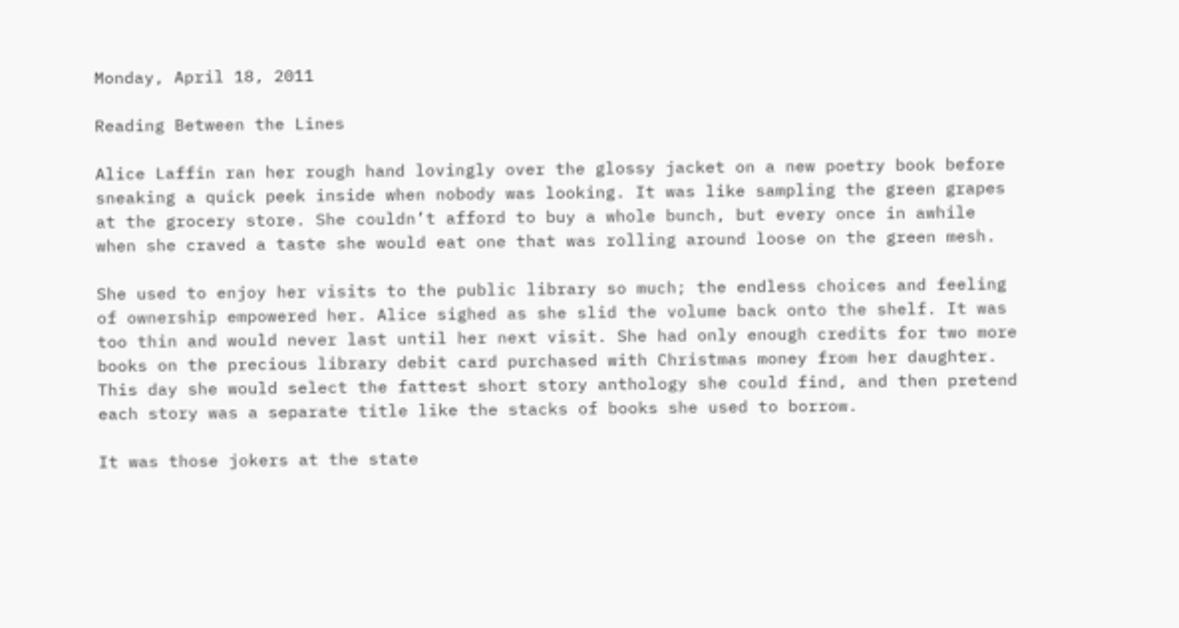Monday, April 18, 2011

Reading Between the Lines

Alice Laffin ran her rough hand lovingly over the glossy jacket on a new poetry book before sneaking a quick peek inside when nobody was looking. It was like sampling the green grapes at the grocery store. She couldn’t afford to buy a whole bunch, but every once in awhile when she craved a taste she would eat one that was rolling around loose on the green mesh.

She used to enjoy her visits to the public library so much; the endless choices and feeling of ownership empowered her. Alice sighed as she slid the volume back onto the shelf. It was too thin and would never last until her next visit. She had only enough credits for two more books on the precious library debit card purchased with Christmas money from her daughter. This day she would select the fattest short story anthology she could find, and then pretend each story was a separate title like the stacks of books she used to borrow.

It was those jokers at the state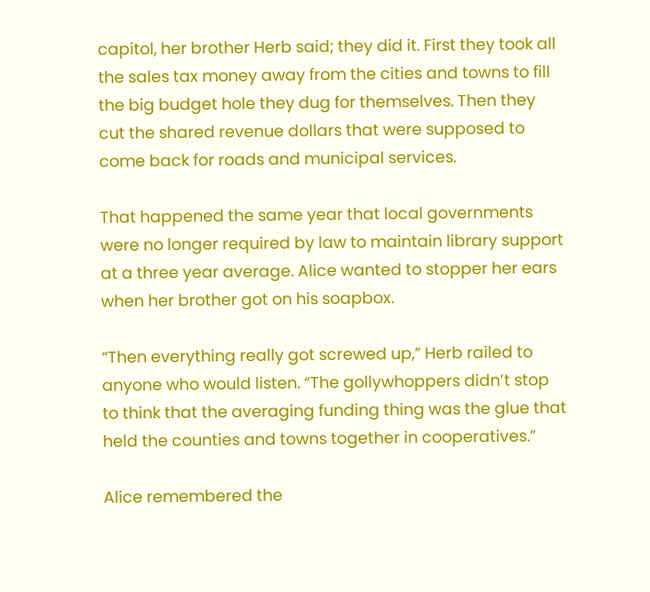capitol, her brother Herb said; they did it. First they took all the sales tax money away from the cities and towns to fill the big budget hole they dug for themselves. Then they cut the shared revenue dollars that were supposed to come back for roads and municipal services.

That happened the same year that local governments were no longer required by law to maintain library support at a three year average. Alice wanted to stopper her ears when her brother got on his soapbox.

“Then everything really got screwed up,” Herb railed to anyone who would listen. “The gollywhoppers didn’t stop to think that the averaging funding thing was the glue that held the counties and towns together in cooperatives.”

Alice remembered the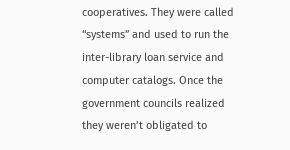cooperatives. They were called “systems” and used to run the inter-library loan service and computer catalogs. Once the government councils realized they weren’t obligated to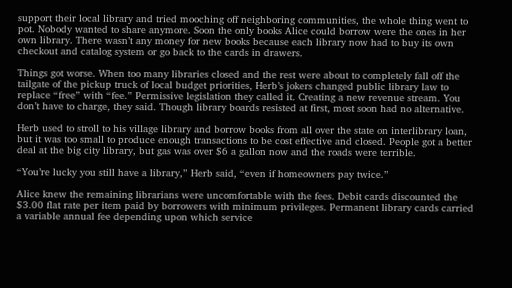support their local library and tried mooching off neighboring communities, the whole thing went to pot. Nobody wanted to share anymore. Soon the only books Alice could borrow were the ones in her own library. There wasn’t any money for new books because each library now had to buy its own checkout and catalog system or go back to the cards in drawers.

Things got worse. When too many libraries closed and the rest were about to completely fall off the tailgate of the pickup truck of local budget priorities, Herb’s jokers changed public library law to replace “free” with “fee.” Permissive legislation they called it. Creating a new revenue stream. You don’t have to charge, they said. Though library boards resisted at first, most soon had no alternative.

Herb used to stroll to his village library and borrow books from all over the state on interlibrary loan, but it was too small to produce enough transactions to be cost effective and closed. People got a better deal at the big city library, but gas was over $6 a gallon now and the roads were terrible.

“You’re lucky you still have a library,” Herb said, “even if homeowners pay twice.”

Alice knew the remaining librarians were uncomfortable with the fees. Debit cards discounted the $3.00 flat rate per item paid by borrowers with minimum privileges. Permanent library cards carried a variable annual fee depending upon which service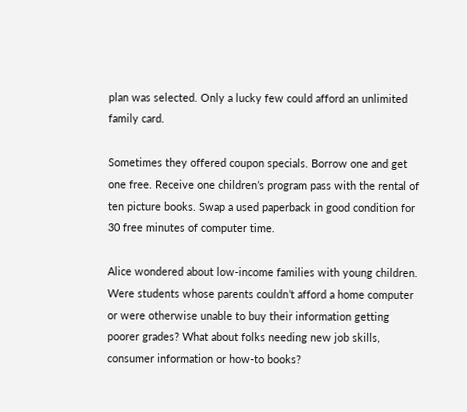plan was selected. Only a lucky few could afford an unlimited family card.

Sometimes they offered coupon specials. Borrow one and get one free. Receive one children’s program pass with the rental of ten picture books. Swap a used paperback in good condition for 30 free minutes of computer time.

Alice wondered about low-income families with young children. Were students whose parents couldn’t afford a home computer or were otherwise unable to buy their information getting poorer grades? What about folks needing new job skills, consumer information or how-to books?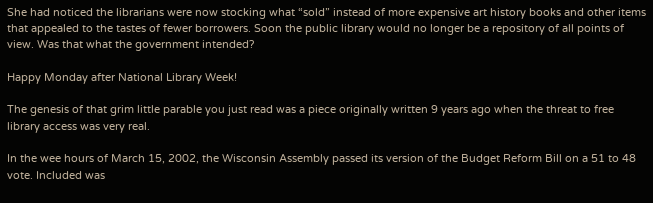She had noticed the librarians were now stocking what “sold” instead of more expensive art history books and other items that appealed to the tastes of fewer borrowers. Soon the public library would no longer be a repository of all points of view. Was that what the government intended?

Happy Monday after National Library Week!

The genesis of that grim little parable you just read was a piece originally written 9 years ago when the threat to free library access was very real.

In the wee hours of March 15, 2002, the Wisconsin Assembly passed its version of the Budget Reform Bill on a 51 to 48 vote. Included was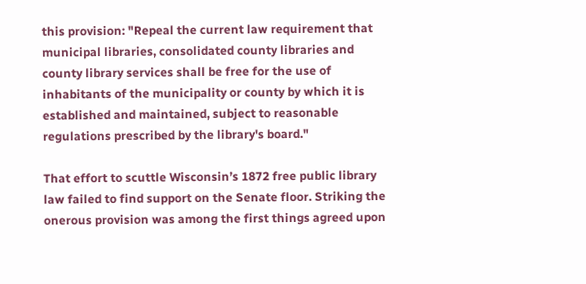this provision: "Repeal the current law requirement that municipal libraries, consolidated county libraries and county library services shall be free for the use of inhabitants of the municipality or county by which it is established and maintained, subject to reasonable regulations prescribed by the library's board."

That effort to scuttle Wisconsin’s 1872 free public library law failed to find support on the Senate floor. Striking the onerous provision was among the first things agreed upon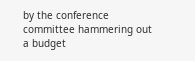by the conference committee hammering out a budget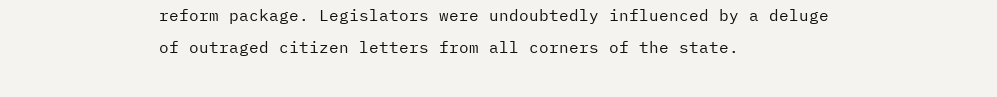reform package. Legislators were undoubtedly influenced by a deluge of outraged citizen letters from all corners of the state.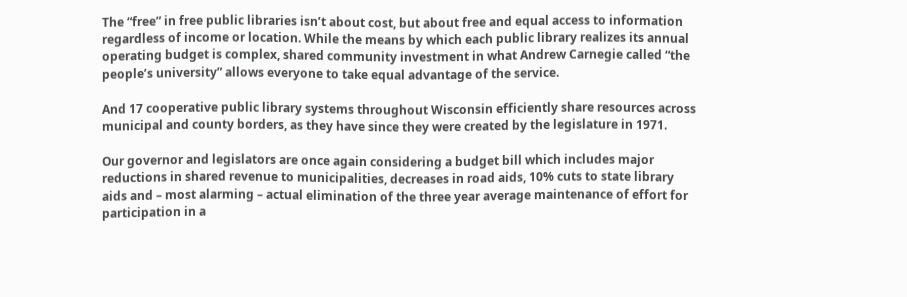The “free” in free public libraries isn’t about cost, but about free and equal access to information regardless of income or location. While the means by which each public library realizes its annual operating budget is complex, shared community investment in what Andrew Carnegie called “the people’s university” allows everyone to take equal advantage of the service.

And 17 cooperative public library systems throughout Wisconsin efficiently share resources across municipal and county borders, as they have since they were created by the legislature in 1971.

Our governor and legislators are once again considering a budget bill which includes major reductions in shared revenue to municipalities, decreases in road aids, 10% cuts to state library aids and – most alarming – actual elimination of the three year average maintenance of effort for participation in a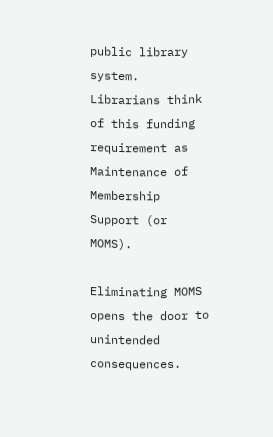public library system. Librarians think of this funding requirement as Maintenance of Membership Support (or MOMS).

Eliminating MOMS opens the door to unintended consequences.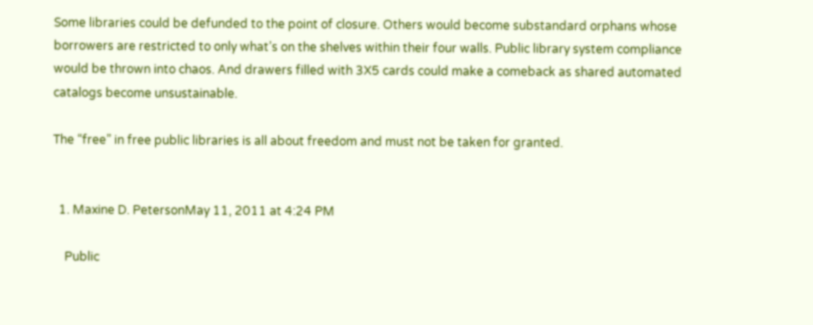Some libraries could be defunded to the point of closure. Others would become substandard orphans whose borrowers are restricted to only what’s on the shelves within their four walls. Public library system compliance would be thrown into chaos. And drawers filled with 3X5 cards could make a comeback as shared automated catalogs become unsustainable.

The “free” in free public libraries is all about freedom and must not be taken for granted.


  1. Maxine D. PetersonMay 11, 2011 at 4:24 PM

    Public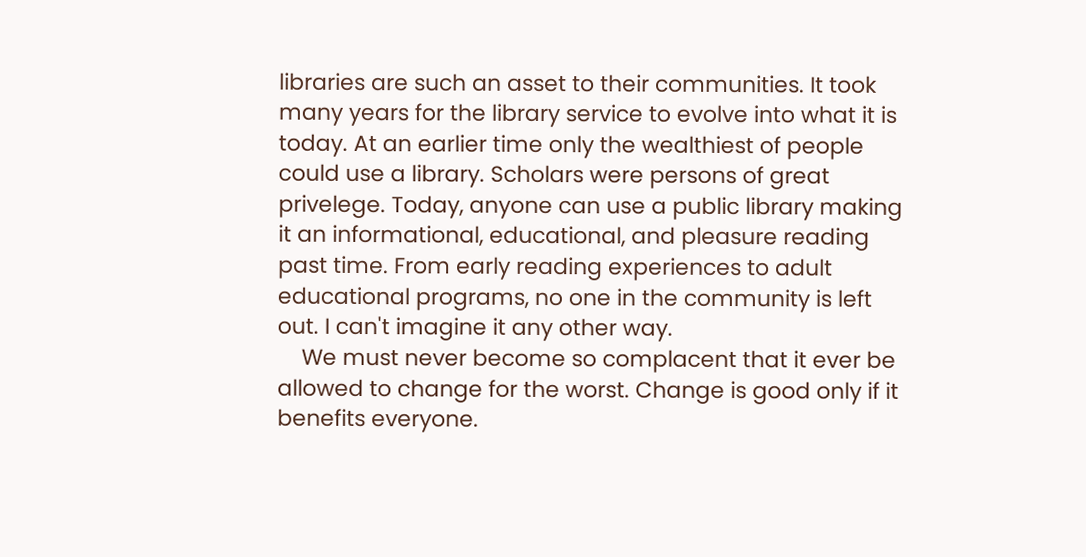libraries are such an asset to their communities. It took many years for the library service to evolve into what it is today. At an earlier time only the wealthiest of people could use a library. Scholars were persons of great privelege. Today, anyone can use a public library making it an informational, educational, and pleasure reading past time. From early reading experiences to adult educational programs, no one in the community is left out. I can't imagine it any other way.
    We must never become so complacent that it ever be allowed to change for the worst. Change is good only if it benefits everyone.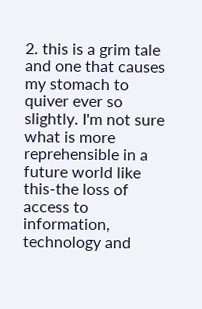2. this is a grim tale and one that causes my stomach to quiver ever so slightly. I'm not sure what is more reprehensible in a future world like this-the loss of access to information, technology and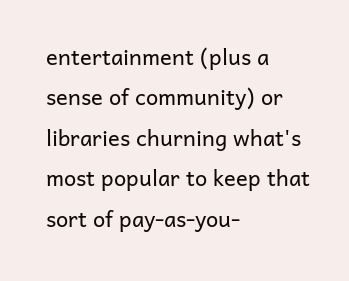entertainment (plus a sense of community) or libraries churning what's most popular to keep that sort of pay-as-you-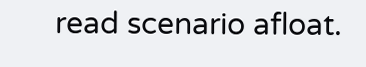read scenario afloat.